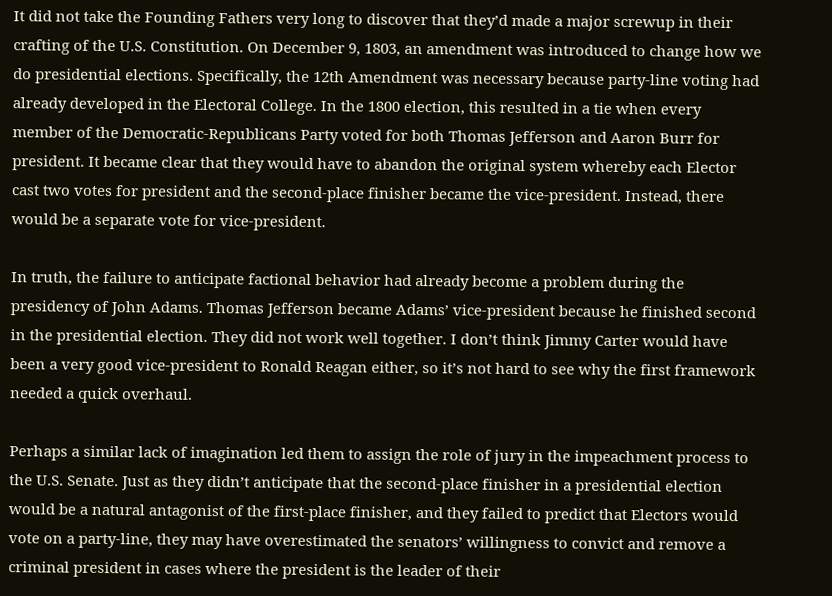It did not take the Founding Fathers very long to discover that they’d made a major screwup in their crafting of the U.S. Constitution. On December 9, 1803, an amendment was introduced to change how we do presidential elections. Specifically, the 12th Amendment was necessary because party-line voting had already developed in the Electoral College. In the 1800 election, this resulted in a tie when every member of the Democratic-Republicans Party voted for both Thomas Jefferson and Aaron Burr for president. It became clear that they would have to abandon the original system whereby each Elector cast two votes for president and the second-place finisher became the vice-president. Instead, there would be a separate vote for vice-president.

In truth, the failure to anticipate factional behavior had already become a problem during the presidency of John Adams. Thomas Jefferson became Adams’ vice-president because he finished second in the presidential election. They did not work well together. I don’t think Jimmy Carter would have been a very good vice-president to Ronald Reagan either, so it’s not hard to see why the first framework needed a quick overhaul.

Perhaps a similar lack of imagination led them to assign the role of jury in the impeachment process to the U.S. Senate. Just as they didn’t anticipate that the second-place finisher in a presidential election would be a natural antagonist of the first-place finisher, and they failed to predict that Electors would vote on a party-line, they may have overestimated the senators’ willingness to convict and remove a criminal president in cases where the president is the leader of their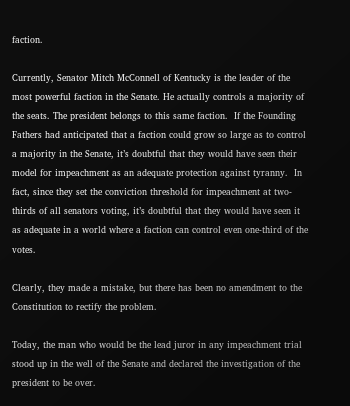faction.

Currently, Senator Mitch McConnell of Kentucky is the leader of the most powerful faction in the Senate. He actually controls a majority of the seats. The president belongs to this same faction.  If the Founding Fathers had anticipated that a faction could grow so large as to control a majority in the Senate, it’s doubtful that they would have seen their model for impeachment as an adequate protection against tyranny.  In fact, since they set the conviction threshold for impeachment at two-thirds of all senators voting, it’s doubtful that they would have seen it as adequate in a world where a faction can control even one-third of the votes.

Clearly, they made a mistake, but there has been no amendment to the Constitution to rectify the problem.

Today, the man who would be the lead juror in any impeachment trial stood up in the well of the Senate and declared the investigation of the president to be over.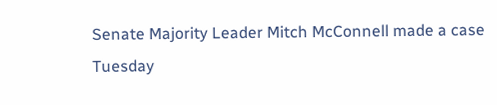Senate Majority Leader Mitch McConnell made a case Tuesday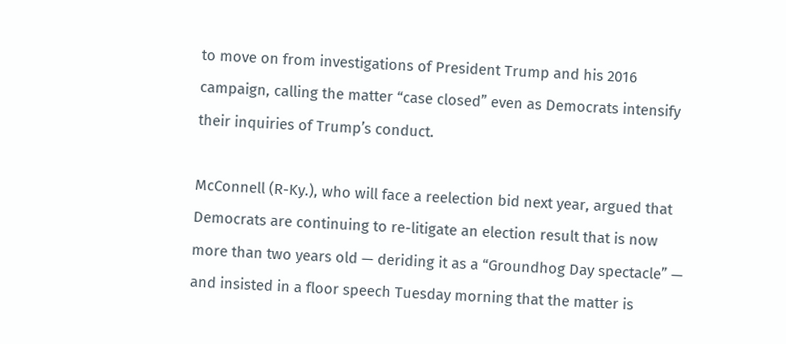to move on from investigations of President Trump and his 2016 campaign, calling the matter “case closed” even as Democrats intensify their inquiries of Trump’s conduct.

McConnell (R-Ky.), who will face a reelection bid next year, argued that Democrats are continuing to re-litigate an election result that is now more than two years old — deriding it as a “Groundhog Day spectacle” — and insisted in a floor speech Tuesday morning that the matter is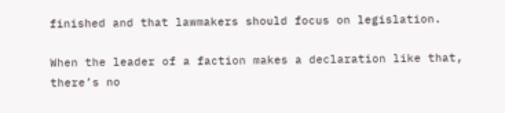finished and that lawmakers should focus on legislation.

When the leader of a faction makes a declaration like that, there’s no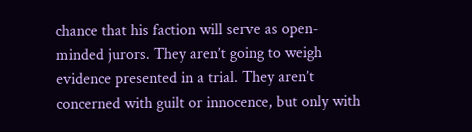chance that his faction will serve as open-minded jurors. They aren’t going to weigh evidence presented in a trial. They aren’t concerned with guilt or innocence, but only with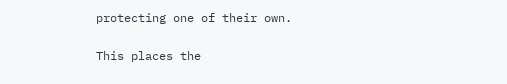protecting one of their own.

This places the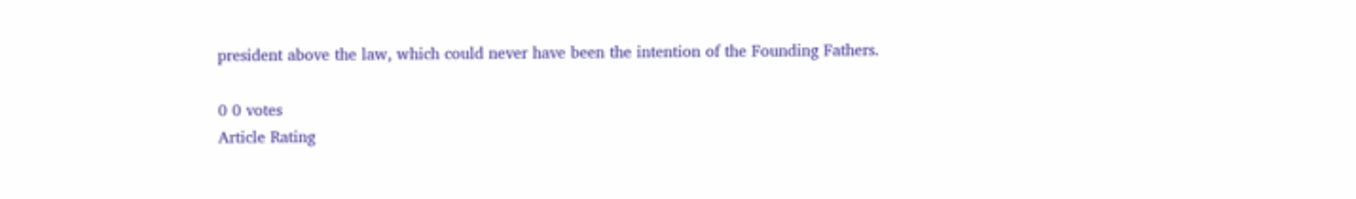president above the law, which could never have been the intention of the Founding Fathers.

0 0 votes
Article Rating